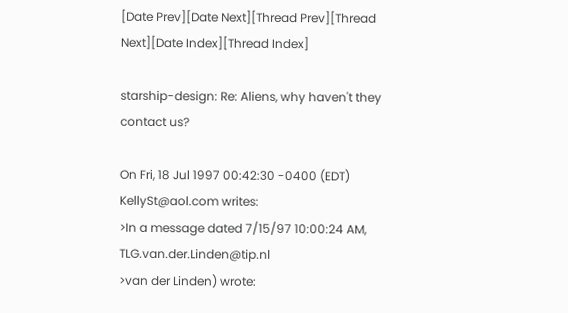[Date Prev][Date Next][Thread Prev][Thread Next][Date Index][Thread Index]

starship-design: Re: Aliens, why haven't they contact us?

On Fri, 18 Jul 1997 00:42:30 -0400 (EDT) KellySt@aol.com writes:
>In a message dated 7/15/97 10:00:24 AM, TLG.van.der.Linden@tip.nl
>van der Linden) wrote: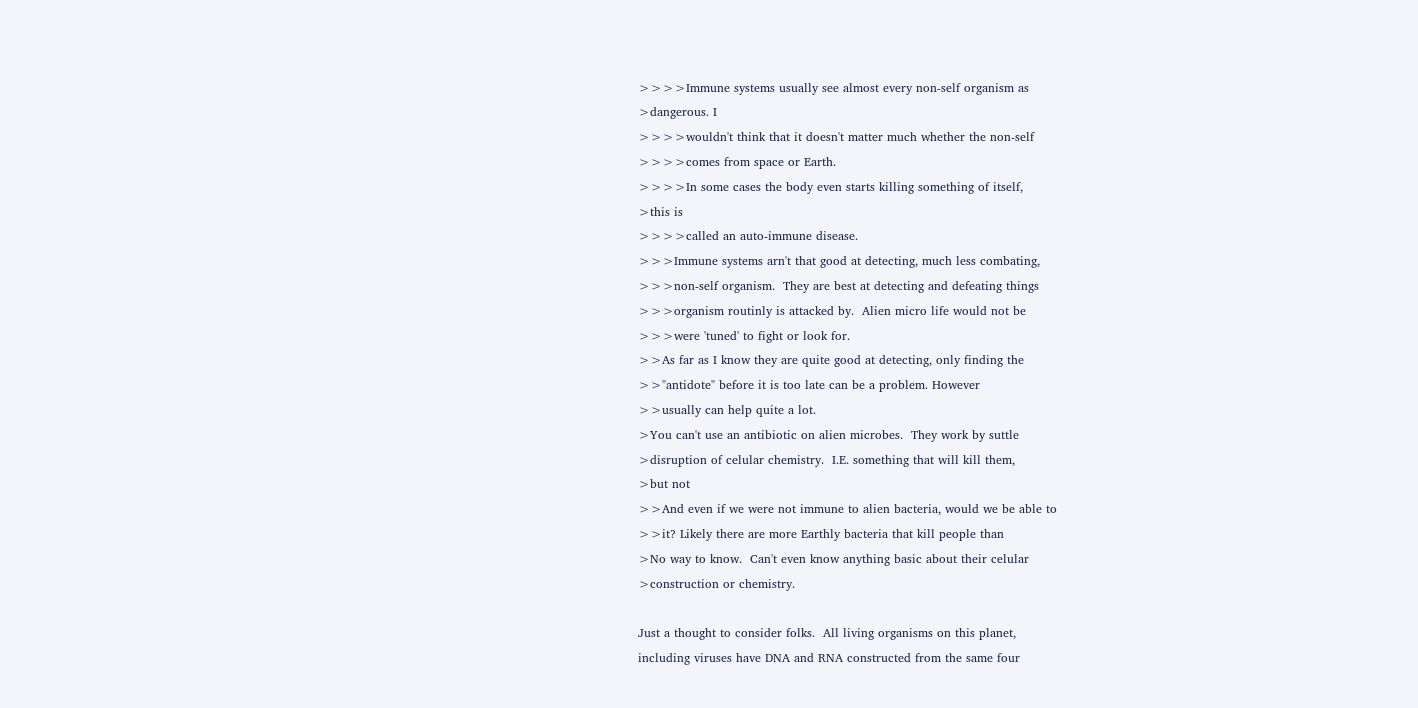>>>>Immune systems usually see almost every non-self organism as
>dangerous. I
>>>>wouldn't think that it doesn't matter much whether the non-self
>>>>comes from space or Earth.
>>>>In some cases the body even starts killing something of itself,
>this is
>>>>called an auto-immune disease.
>>>Immune systems arn't that good at detecting, much less combating,
>>>non-self organism.  They are best at detecting and defeating things
>>>organism routinly is attacked by.  Alien micro life would not be
>>>were 'tuned' to fight or look for.
>>As far as I know they are quite good at detecting, only finding the
>>"antidote" before it is too late can be a problem. However
>>usually can help quite a lot.
>You can't use an antibiotic on alien microbes.  They work by suttle
>disruption of celular chemistry.  I.E. something that will kill them,
>but not
>>And even if we were not immune to alien bacteria, would we be able to
>>it? Likely there are more Earthly bacteria that kill people than
>No way to know.  Can't even know anything basic about their celular
>construction or chemistry.

Just a thought to consider folks.  All living organisms on this planet,
including viruses have DNA and RNA constructed from the same four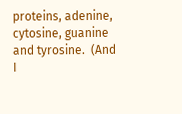proteins, adenine, cytosine, guanine and tyrosine.  (And I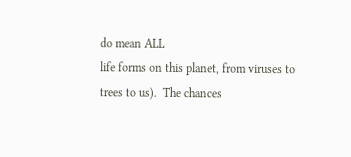do mean ALL
life forms on this planet, from viruses to trees to us).  The chances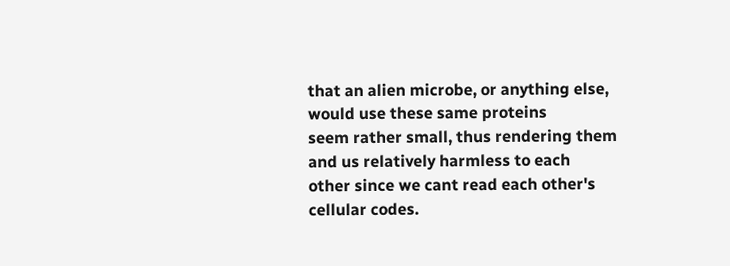that an alien microbe, or anything else, would use these same proteins
seem rather small, thus rendering them and us relatively harmless to each
other since we cant read each other's cellular codes.